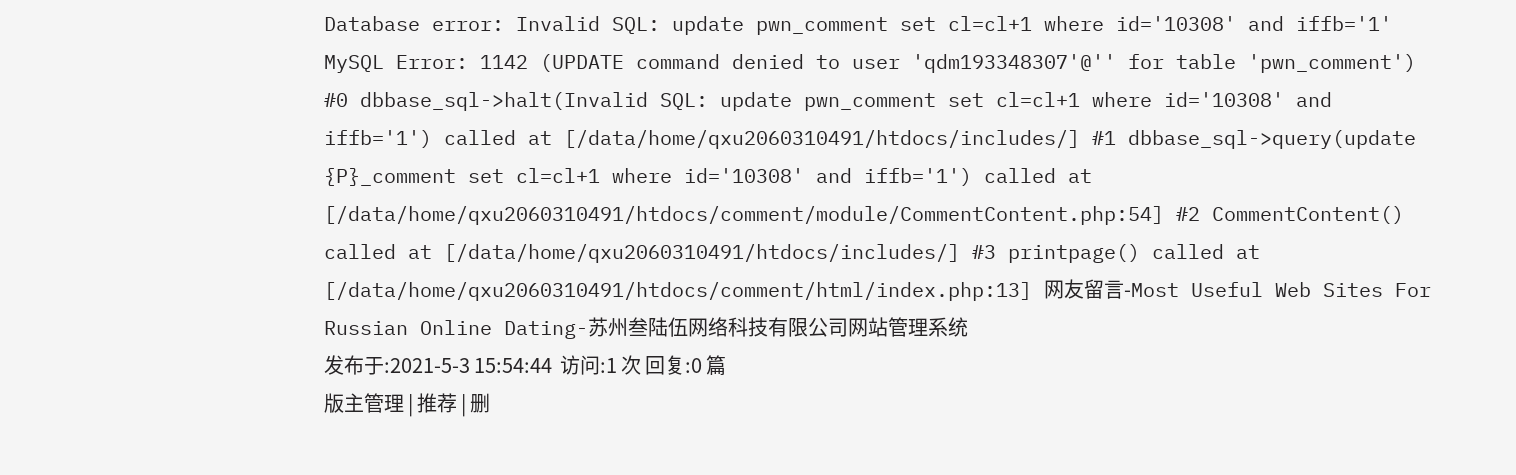Database error: Invalid SQL: update pwn_comment set cl=cl+1 where id='10308' and iffb='1'
MySQL Error: 1142 (UPDATE command denied to user 'qdm193348307'@'' for table 'pwn_comment')
#0 dbbase_sql->halt(Invalid SQL: update pwn_comment set cl=cl+1 where id='10308' and iffb='1') called at [/data/home/qxu2060310491/htdocs/includes/] #1 dbbase_sql->query(update {P}_comment set cl=cl+1 where id='10308' and iffb='1') called at [/data/home/qxu2060310491/htdocs/comment/module/CommentContent.php:54] #2 CommentContent() called at [/data/home/qxu2060310491/htdocs/includes/] #3 printpage() called at [/data/home/qxu2060310491/htdocs/comment/html/index.php:13] 网友留言-Most Useful Web Sites For Russian Online Dating-苏州叁陆伍网络科技有限公司网站管理系统
发布于:2021-5-3 15:54:44  访问:1 次 回复:0 篇
版主管理 | 推荐 | 删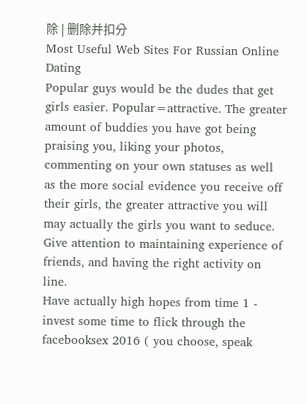除 | 删除并扣分
Most Useful Web Sites For Russian Online Dating
Popular guys would be the dudes that get girls easier. Popular=attractive. The greater amount of buddies you have got being praising you, liking your photos, commenting on your own statuses as well as the more social evidence you receive off their girls, the greater attractive you will may actually the girls you want to seduce. Give attention to maintaining experience of friends, and having the right activity on line.
Have actually high hopes from time 1 - invest some time to flick through the facebooksex 2016 ( you choose, speak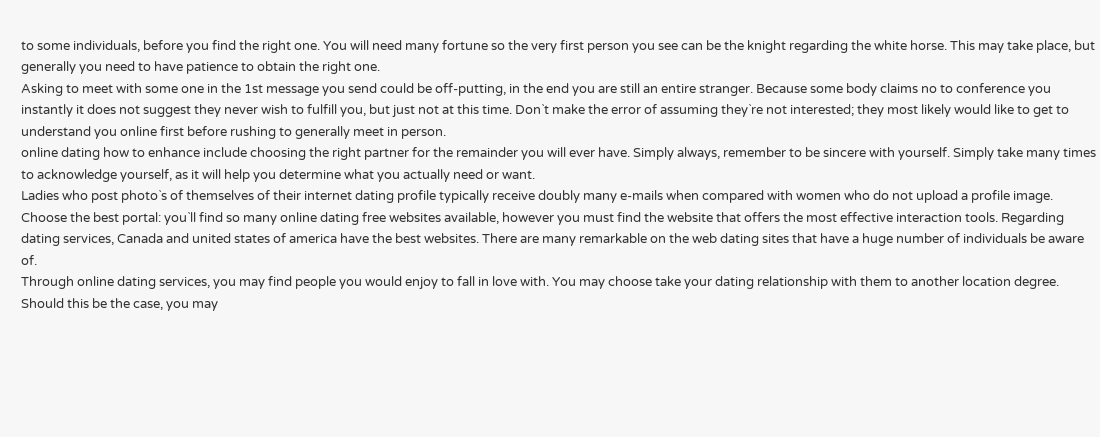to some individuals, before you find the right one. You will need many fortune so the very first person you see can be the knight regarding the white horse. This may take place, but generally you need to have patience to obtain the right one.
Asking to meet with some one in the 1st message you send could be off-putting, in the end you are still an entire stranger. Because some body claims no to conference you instantly it does not suggest they never wish to fulfill you, but just not at this time. Don`t make the error of assuming they`re not interested; they most likely would like to get to understand you online first before rushing to generally meet in person.
online dating how to enhance include choosing the right partner for the remainder you will ever have. Simply always, remember to be sincere with yourself. Simply take many times to acknowledge yourself, as it will help you determine what you actually need or want.
Ladies who post photo`s of themselves of their internet dating profile typically receive doubly many e-mails when compared with women who do not upload a profile image.
Choose the best portal: you`ll find so many online dating free websites available, however you must find the website that offers the most effective interaction tools. Regarding dating services, Canada and united states of america have the best websites. There are many remarkable on the web dating sites that have a huge number of individuals be aware of.
Through online dating services, you may find people you would enjoy to fall in love with. You may choose take your dating relationship with them to another location degree. Should this be the case, you may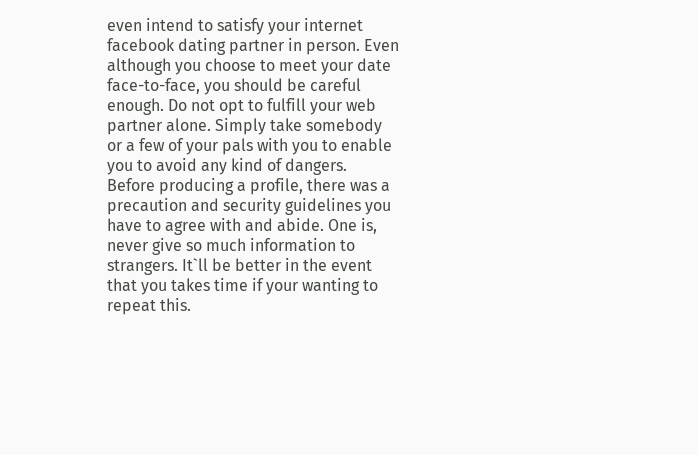even intend to satisfy your internet facebook dating partner in person. Even although you choose to meet your date face-to-face, you should be careful enough. Do not opt to fulfill your web partner alone. Simply take somebody or a few of your pals with you to enable you to avoid any kind of dangers.
Before producing a profile, there was a precaution and security guidelines you have to agree with and abide. One is, never give so much information to strangers. It`ll be better in the event that you takes time if your wanting to repeat this.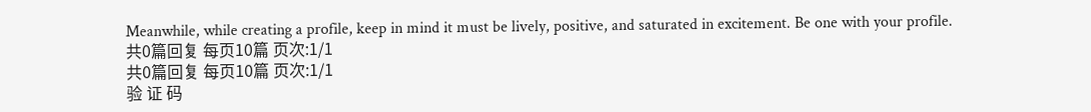Meanwhile, while creating a profile, keep in mind it must be lively, positive, and saturated in excitement. Be one with your profile.
共0篇回复 每页10篇 页次:1/1
共0篇回复 每页10篇 页次:1/1
验 证 码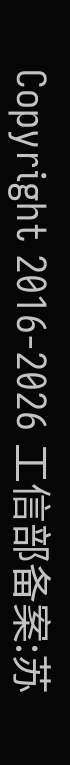Copyright 2016-2026 工信部备案:苏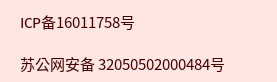ICP备16011758号

苏公网安备 32050502000484号